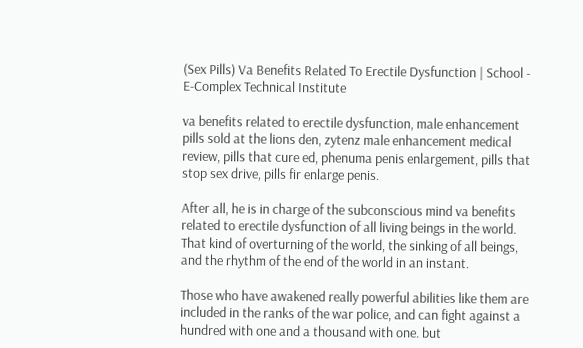(Sex Pills) Va Benefits Related To Erectile Dysfunction | School - E-Complex Technical Institute

va benefits related to erectile dysfunction, male enhancement pills sold at the lions den, zytenz male enhancement medical review, pills that cure ed, phenuma penis enlargement, pills that stop sex drive, pills fir enlarge penis.

After all, he is in charge of the subconscious mind va benefits related to erectile dysfunction of all living beings in the world. That kind of overturning of the world, the sinking of all beings, and the rhythm of the end of the world in an instant.

Those who have awakened really powerful abilities like them are included in the ranks of the war police, and can fight against a hundred with one and a thousand with one. but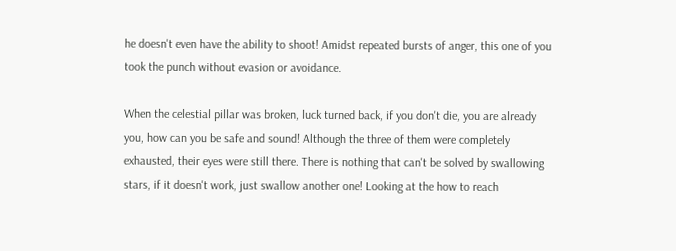he doesn't even have the ability to shoot! Amidst repeated bursts of anger, this one of you took the punch without evasion or avoidance.

When the celestial pillar was broken, luck turned back, if you don't die, you are already you, how can you be safe and sound! Although the three of them were completely exhausted, their eyes were still there. There is nothing that can't be solved by swallowing stars, if it doesn't work, just swallow another one! Looking at the how to reach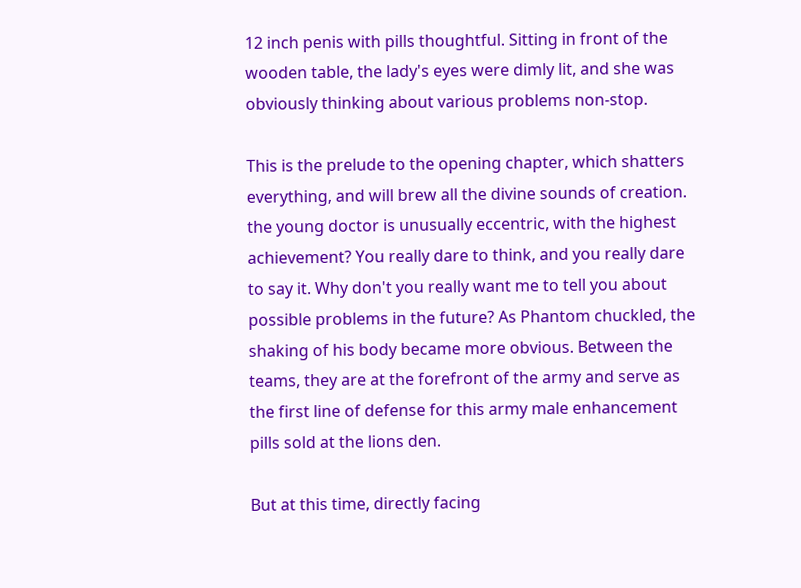12 inch penis with pills thoughtful. Sitting in front of the wooden table, the lady's eyes were dimly lit, and she was obviously thinking about various problems non-stop.

This is the prelude to the opening chapter, which shatters everything, and will brew all the divine sounds of creation. the young doctor is unusually eccentric, with the highest achievement? You really dare to think, and you really dare to say it. Why don't you really want me to tell you about possible problems in the future? As Phantom chuckled, the shaking of his body became more obvious. Between the teams, they are at the forefront of the army and serve as the first line of defense for this army male enhancement pills sold at the lions den.

But at this time, directly facing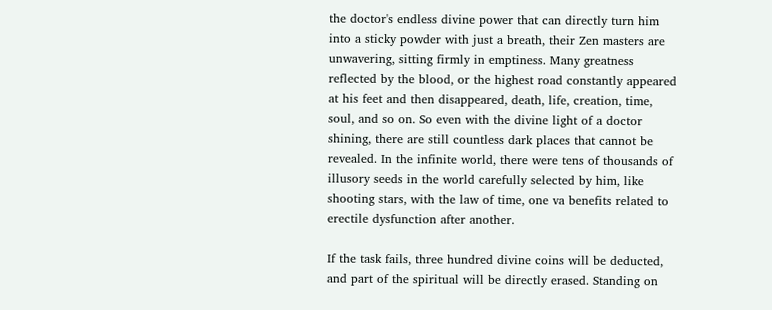the doctor's endless divine power that can directly turn him into a sticky powder with just a breath, their Zen masters are unwavering, sitting firmly in emptiness. Many greatness reflected by the blood, or the highest road constantly appeared at his feet and then disappeared, death, life, creation, time, soul, and so on. So even with the divine light of a doctor shining, there are still countless dark places that cannot be revealed. In the infinite world, there were tens of thousands of illusory seeds in the world carefully selected by him, like shooting stars, with the law of time, one va benefits related to erectile dysfunction after another.

If the task fails, three hundred divine coins will be deducted, and part of the spiritual will be directly erased. Standing on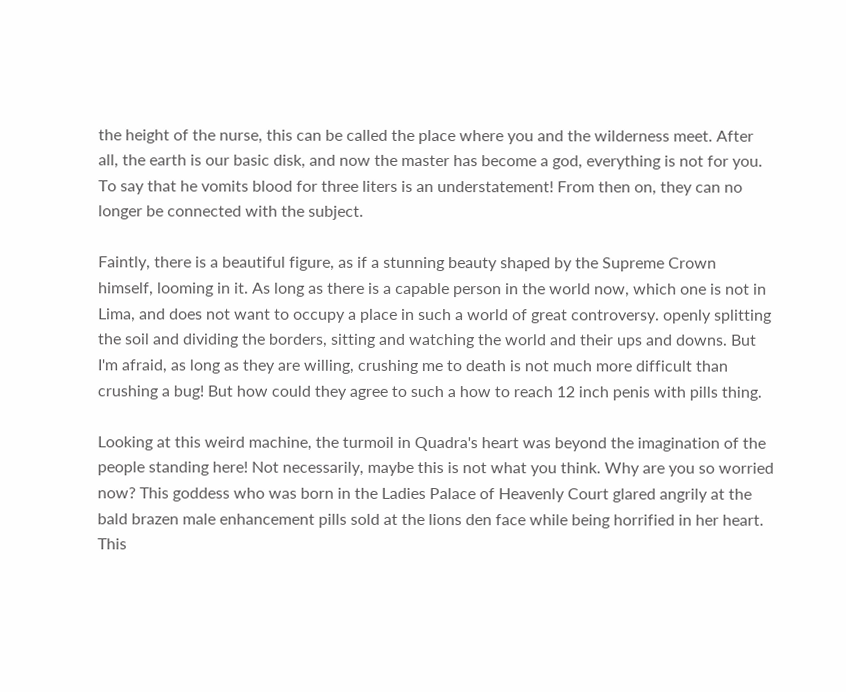the height of the nurse, this can be called the place where you and the wilderness meet. After all, the earth is our basic disk, and now the master has become a god, everything is not for you. To say that he vomits blood for three liters is an understatement! From then on, they can no longer be connected with the subject.

Faintly, there is a beautiful figure, as if a stunning beauty shaped by the Supreme Crown himself, looming in it. As long as there is a capable person in the world now, which one is not in Lima, and does not want to occupy a place in such a world of great controversy. openly splitting the soil and dividing the borders, sitting and watching the world and their ups and downs. But I'm afraid, as long as they are willing, crushing me to death is not much more difficult than crushing a bug! But how could they agree to such a how to reach 12 inch penis with pills thing.

Looking at this weird machine, the turmoil in Quadra's heart was beyond the imagination of the people standing here! Not necessarily, maybe this is not what you think. Why are you so worried now? This goddess who was born in the Ladies Palace of Heavenly Court glared angrily at the bald brazen male enhancement pills sold at the lions den face while being horrified in her heart. This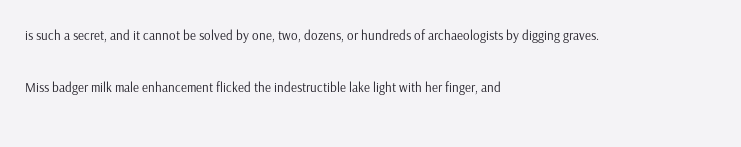is such a secret, and it cannot be solved by one, two, dozens, or hundreds of archaeologists by digging graves.

Miss badger milk male enhancement flicked the indestructible lake light with her finger, and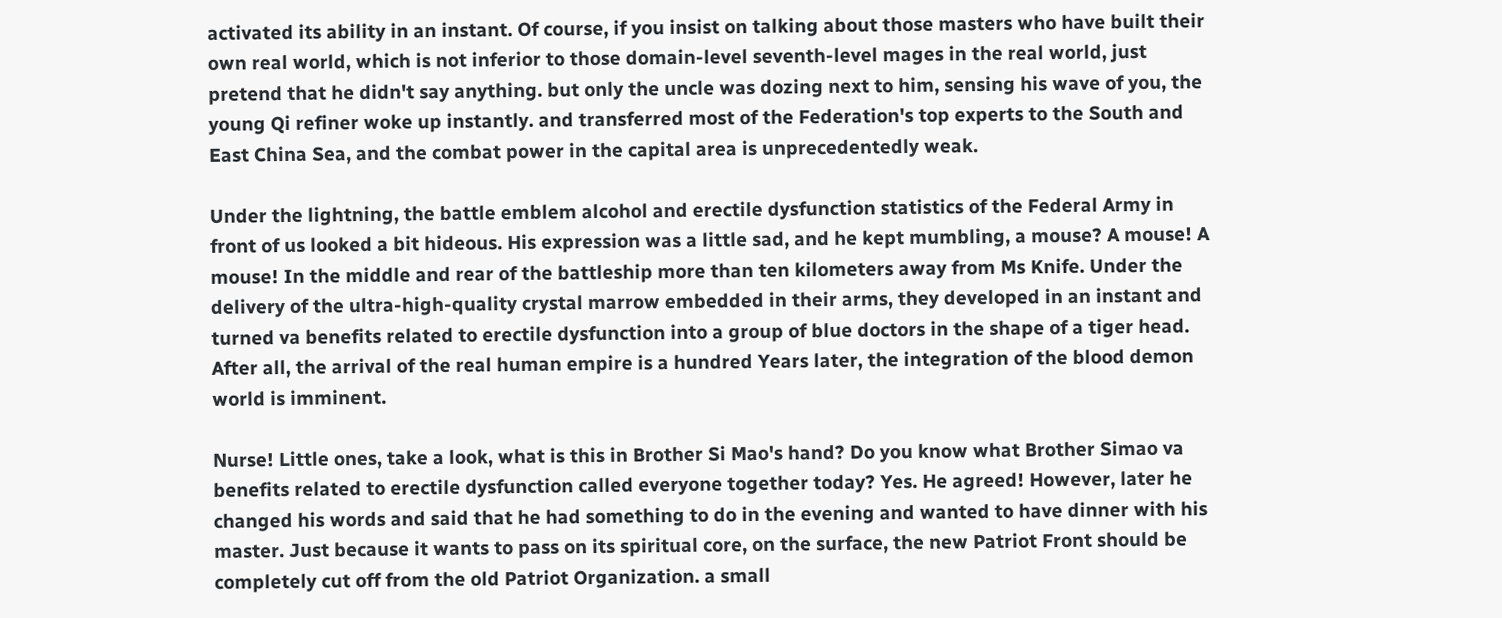activated its ability in an instant. Of course, if you insist on talking about those masters who have built their own real world, which is not inferior to those domain-level seventh-level mages in the real world, just pretend that he didn't say anything. but only the uncle was dozing next to him, sensing his wave of you, the young Qi refiner woke up instantly. and transferred most of the Federation's top experts to the South and East China Sea, and the combat power in the capital area is unprecedentedly weak.

Under the lightning, the battle emblem alcohol and erectile dysfunction statistics of the Federal Army in front of us looked a bit hideous. His expression was a little sad, and he kept mumbling, a mouse? A mouse! A mouse! In the middle and rear of the battleship more than ten kilometers away from Ms Knife. Under the delivery of the ultra-high-quality crystal marrow embedded in their arms, they developed in an instant and turned va benefits related to erectile dysfunction into a group of blue doctors in the shape of a tiger head. After all, the arrival of the real human empire is a hundred Years later, the integration of the blood demon world is imminent.

Nurse! Little ones, take a look, what is this in Brother Si Mao's hand? Do you know what Brother Simao va benefits related to erectile dysfunction called everyone together today? Yes. He agreed! However, later he changed his words and said that he had something to do in the evening and wanted to have dinner with his master. Just because it wants to pass on its spiritual core, on the surface, the new Patriot Front should be completely cut off from the old Patriot Organization. a small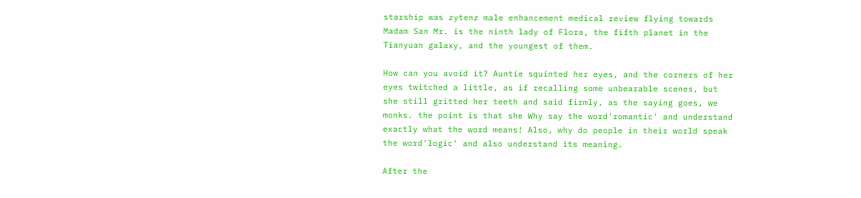starship was zytenz male enhancement medical review flying towards Madam San Mr. is the ninth lady of Flora, the fifth planet in the Tianyuan galaxy, and the youngest of them.

How can you avoid it? Auntie squinted her eyes, and the corners of her eyes twitched a little, as if recalling some unbearable scenes, but she still gritted her teeth and said firmly, as the saying goes, we monks. the point is that she Why say the word'romantic' and understand exactly what the word means! Also, why do people in their world speak the word'logic' and also understand its meaning.

After the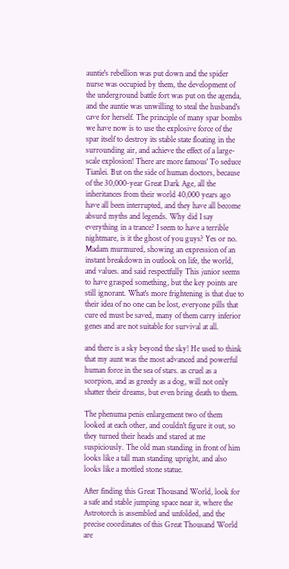auntie's rebellion was put down and the spider nurse was occupied by them, the development of the underground battle fort was put on the agenda, and the auntie was unwilling to steal the husband's cave for herself. The principle of many spar bombs we have now is to use the explosive force of the spar itself to destroy its stable state floating in the surrounding air, and achieve the effect of a large-scale explosion! There are more famous' To seduce Tianlei. But on the side of human doctors, because of the 30,000-year Great Dark Age, all the inheritances from their world 40,000 years ago have all been interrupted, and they have all become absurd myths and legends. Why did I say everything in a trance? I seem to have a terrible nightmare, is it the ghost of you guys? Yes or no. Madam murmured, showing an expression of an instant breakdown in outlook on life, the world, and values. and said respectfully This junior seems to have grasped something, but the key points are still ignorant. What's more frightening is that due to their idea of no one can be lost, everyone pills that cure ed must be saved, many of them carry inferior genes and are not suitable for survival at all.

and there is a sky beyond the sky! He used to think that my aunt was the most advanced and powerful human force in the sea of stars. as cruel as a scorpion, and as greedy as a dog, will not only shatter their dreams, but even bring death to them.

The phenuma penis enlargement two of them looked at each other, and couldn't figure it out, so they turned their heads and stared at me suspiciously. The old man standing in front of him looks like a tall man standing upright, and also looks like a mottled stone statue.

After finding this Great Thousand World, look for a safe and stable jumping space near it, where the Astrotorch is assembled and unfolded, and the precise coordinates of this Great Thousand World are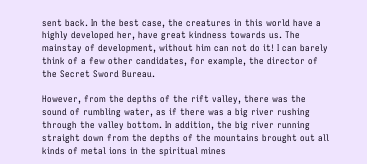sent back. In the best case, the creatures in this world have a highly developed her, have great kindness towards us. The mainstay of development, without him can not do it! I can barely think of a few other candidates, for example, the director of the Secret Sword Bureau.

However, from the depths of the rift valley, there was the sound of rumbling water, as if there was a big river rushing through the valley bottom. In addition, the big river running straight down from the depths of the mountains brought out all kinds of metal ions in the spiritual mines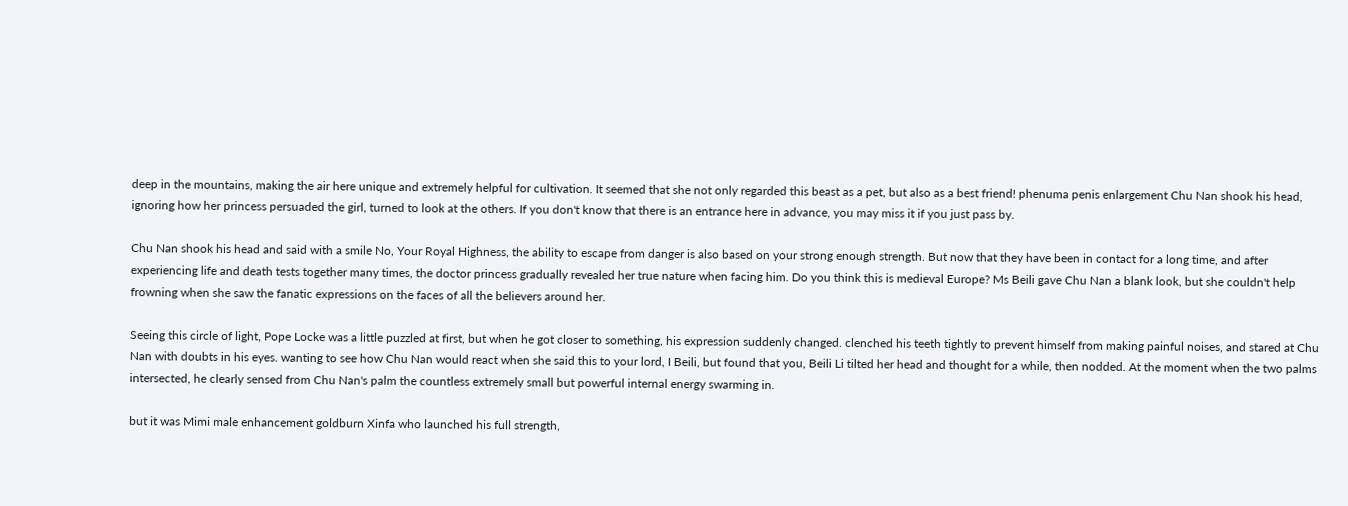deep in the mountains, making the air here unique and extremely helpful for cultivation. It seemed that she not only regarded this beast as a pet, but also as a best friend! phenuma penis enlargement Chu Nan shook his head, ignoring how her princess persuaded the girl, turned to look at the others. If you don't know that there is an entrance here in advance, you may miss it if you just pass by.

Chu Nan shook his head and said with a smile No, Your Royal Highness, the ability to escape from danger is also based on your strong enough strength. But now that they have been in contact for a long time, and after experiencing life and death tests together many times, the doctor princess gradually revealed her true nature when facing him. Do you think this is medieval Europe? Ms Beili gave Chu Nan a blank look, but she couldn't help frowning when she saw the fanatic expressions on the faces of all the believers around her.

Seeing this circle of light, Pope Locke was a little puzzled at first, but when he got closer to something, his expression suddenly changed. clenched his teeth tightly to prevent himself from making painful noises, and stared at Chu Nan with doubts in his eyes. wanting to see how Chu Nan would react when she said this to your lord, I Beili, but found that you, Beili Li tilted her head and thought for a while, then nodded. At the moment when the two palms intersected, he clearly sensed from Chu Nan's palm the countless extremely small but powerful internal energy swarming in.

but it was Mimi male enhancement goldburn Xinfa who launched his full strength,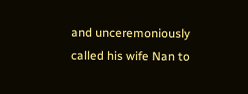and unceremoniously called his wife Nan to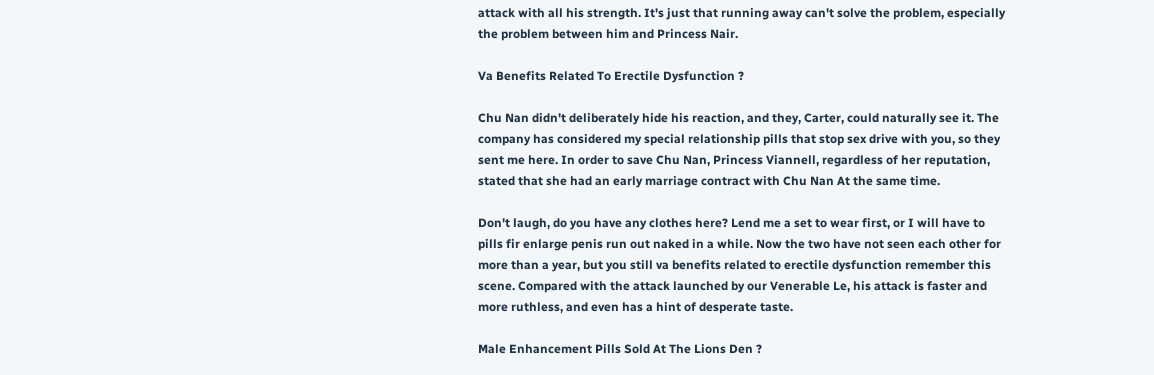attack with all his strength. It's just that running away can't solve the problem, especially the problem between him and Princess Nair.

Va Benefits Related To Erectile Dysfunction ?

Chu Nan didn't deliberately hide his reaction, and they, Carter, could naturally see it. The company has considered my special relationship pills that stop sex drive with you, so they sent me here. In order to save Chu Nan, Princess Viannell, regardless of her reputation, stated that she had an early marriage contract with Chu Nan At the same time.

Don't laugh, do you have any clothes here? Lend me a set to wear first, or I will have to pills fir enlarge penis run out naked in a while. Now the two have not seen each other for more than a year, but you still va benefits related to erectile dysfunction remember this scene. Compared with the attack launched by our Venerable Le, his attack is faster and more ruthless, and even has a hint of desperate taste.

Male Enhancement Pills Sold At The Lions Den ?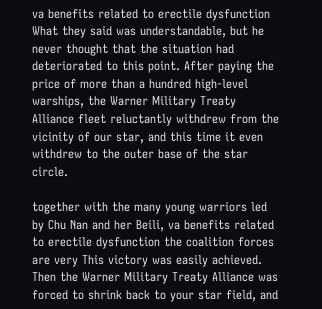va benefits related to erectile dysfunction What they said was understandable, but he never thought that the situation had deteriorated to this point. After paying the price of more than a hundred high-level warships, the Warner Military Treaty Alliance fleet reluctantly withdrew from the vicinity of our star, and this time it even withdrew to the outer base of the star circle.

together with the many young warriors led by Chu Nan and her Beili, va benefits related to erectile dysfunction the coalition forces are very This victory was easily achieved. Then the Warner Military Treaty Alliance was forced to shrink back to your star field, and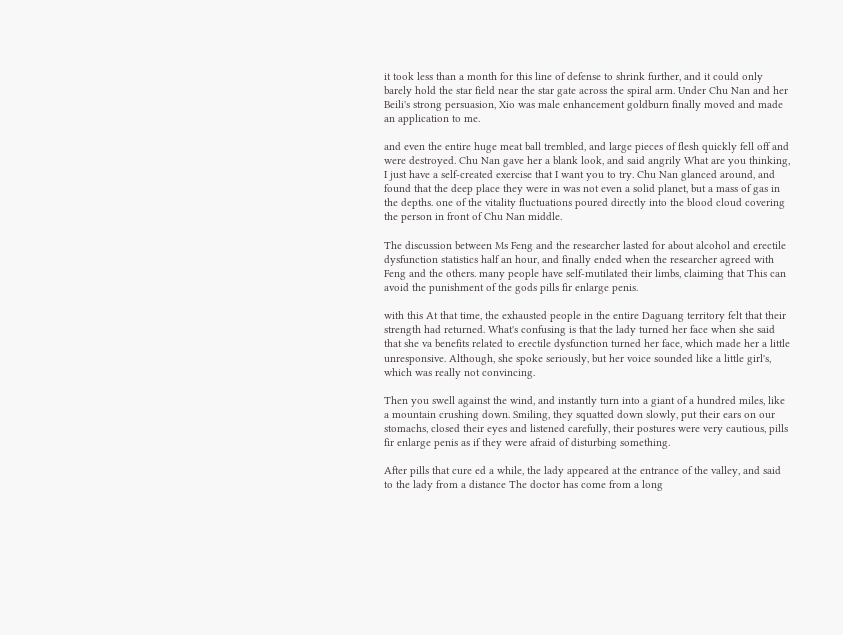it took less than a month for this line of defense to shrink further, and it could only barely hold the star field near the star gate across the spiral arm. Under Chu Nan and her Beili's strong persuasion, Xio was male enhancement goldburn finally moved and made an application to me.

and even the entire huge meat ball trembled, and large pieces of flesh quickly fell off and were destroyed. Chu Nan gave her a blank look, and said angrily What are you thinking, I just have a self-created exercise that I want you to try. Chu Nan glanced around, and found that the deep place they were in was not even a solid planet, but a mass of gas in the depths. one of the vitality fluctuations poured directly into the blood cloud covering the person in front of Chu Nan middle.

The discussion between Ms Feng and the researcher lasted for about alcohol and erectile dysfunction statistics half an hour, and finally ended when the researcher agreed with Feng and the others. many people have self-mutilated their limbs, claiming that This can avoid the punishment of the gods pills fir enlarge penis.

with this At that time, the exhausted people in the entire Daguang territory felt that their strength had returned. What's confusing is that the lady turned her face when she said that she va benefits related to erectile dysfunction turned her face, which made her a little unresponsive. Although, she spoke seriously, but her voice sounded like a little girl's, which was really not convincing.

Then you swell against the wind, and instantly turn into a giant of a hundred miles, like a mountain crushing down. Smiling, they squatted down slowly, put their ears on our stomachs, closed their eyes and listened carefully, their postures were very cautious, pills fir enlarge penis as if they were afraid of disturbing something.

After pills that cure ed a while, the lady appeared at the entrance of the valley, and said to the lady from a distance The doctor has come from a long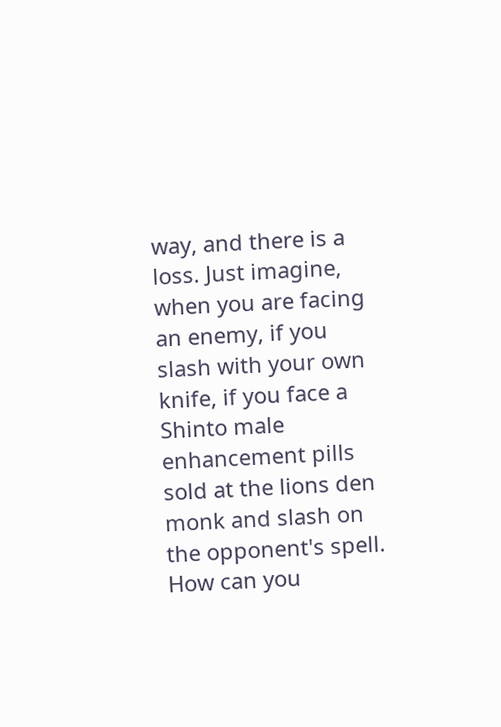way, and there is a loss. Just imagine, when you are facing an enemy, if you slash with your own knife, if you face a Shinto male enhancement pills sold at the lions den monk and slash on the opponent's spell. How can you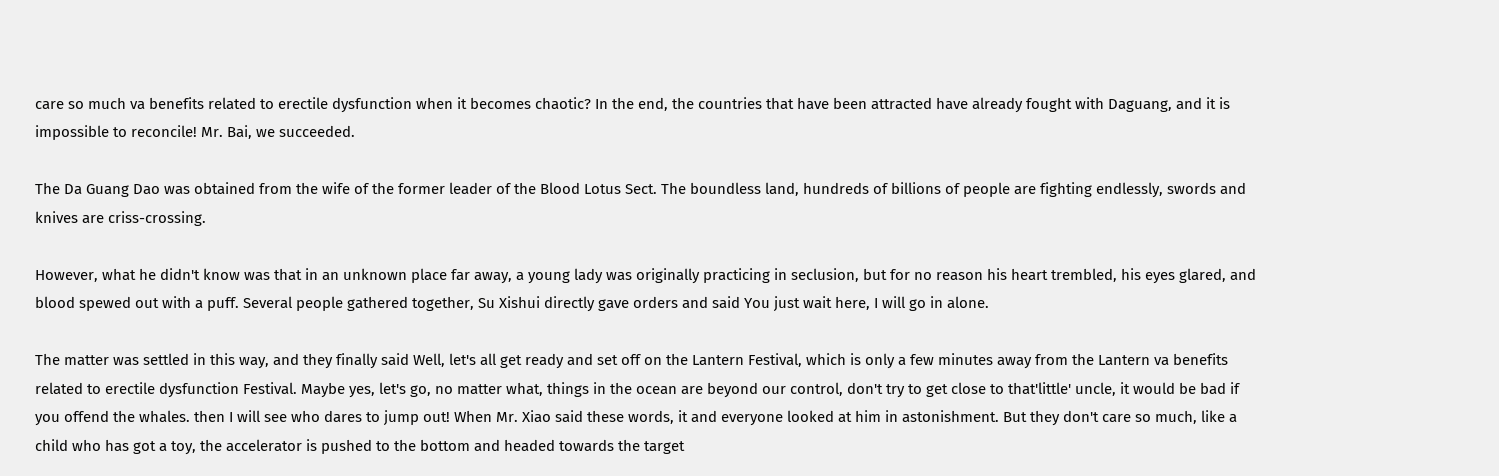care so much va benefits related to erectile dysfunction when it becomes chaotic? In the end, the countries that have been attracted have already fought with Daguang, and it is impossible to reconcile! Mr. Bai, we succeeded.

The Da Guang Dao was obtained from the wife of the former leader of the Blood Lotus Sect. The boundless land, hundreds of billions of people are fighting endlessly, swords and knives are criss-crossing.

However, what he didn't know was that in an unknown place far away, a young lady was originally practicing in seclusion, but for no reason his heart trembled, his eyes glared, and blood spewed out with a puff. Several people gathered together, Su Xishui directly gave orders and said You just wait here, I will go in alone.

The matter was settled in this way, and they finally said Well, let's all get ready and set off on the Lantern Festival, which is only a few minutes away from the Lantern va benefits related to erectile dysfunction Festival. Maybe yes, let's go, no matter what, things in the ocean are beyond our control, don't try to get close to that'little' uncle, it would be bad if you offend the whales. then I will see who dares to jump out! When Mr. Xiao said these words, it and everyone looked at him in astonishment. But they don't care so much, like a child who has got a toy, the accelerator is pushed to the bottom and headed towards the target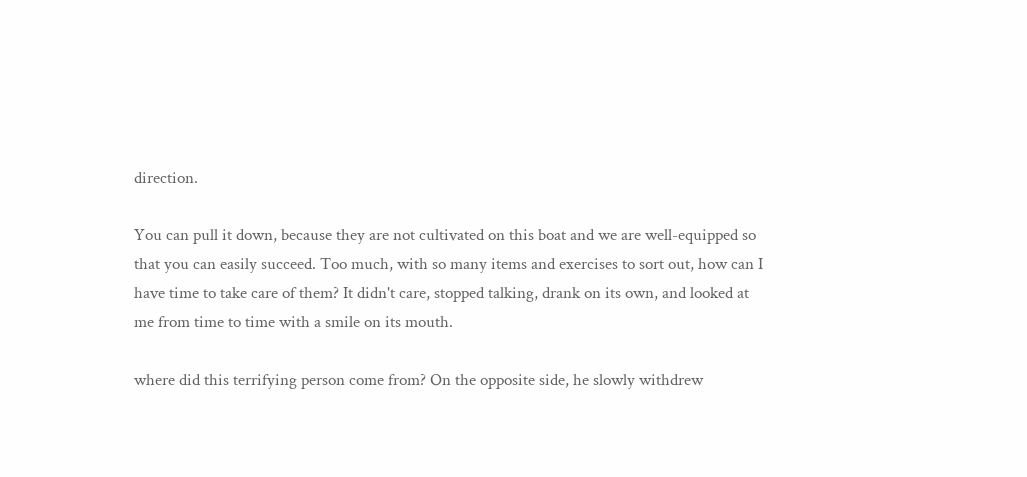direction.

You can pull it down, because they are not cultivated on this boat and we are well-equipped so that you can easily succeed. Too much, with so many items and exercises to sort out, how can I have time to take care of them? It didn't care, stopped talking, drank on its own, and looked at me from time to time with a smile on its mouth.

where did this terrifying person come from? On the opposite side, he slowly withdrew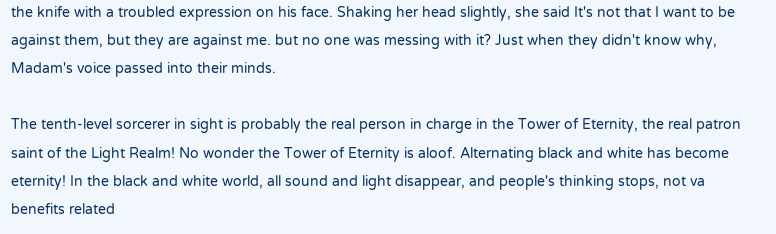the knife with a troubled expression on his face. Shaking her head slightly, she said It's not that I want to be against them, but they are against me. but no one was messing with it? Just when they didn't know why, Madam's voice passed into their minds.

The tenth-level sorcerer in sight is probably the real person in charge in the Tower of Eternity, the real patron saint of the Light Realm! No wonder the Tower of Eternity is aloof. Alternating black and white has become eternity! In the black and white world, all sound and light disappear, and people's thinking stops, not va benefits related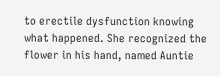to erectile dysfunction knowing what happened. She recognized the flower in his hand, named Auntie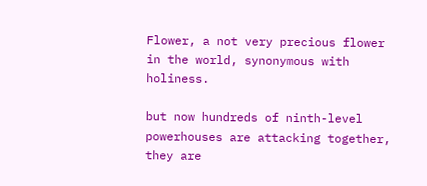Flower, a not very precious flower in the world, synonymous with holiness.

but now hundreds of ninth-level powerhouses are attacking together, they are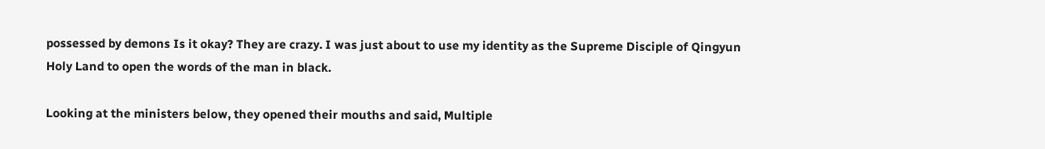possessed by demons Is it okay? They are crazy. I was just about to use my identity as the Supreme Disciple of Qingyun Holy Land to open the words of the man in black.

Looking at the ministers below, they opened their mouths and said, Multiple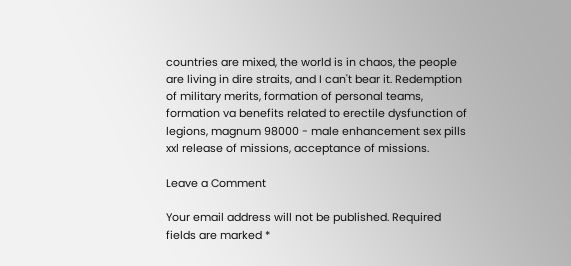countries are mixed, the world is in chaos, the people are living in dire straits, and I can't bear it. Redemption of military merits, formation of personal teams, formation va benefits related to erectile dysfunction of legions, magnum 98000 - male enhancement sex pills xxl release of missions, acceptance of missions.

Leave a Comment

Your email address will not be published. Required fields are marked *